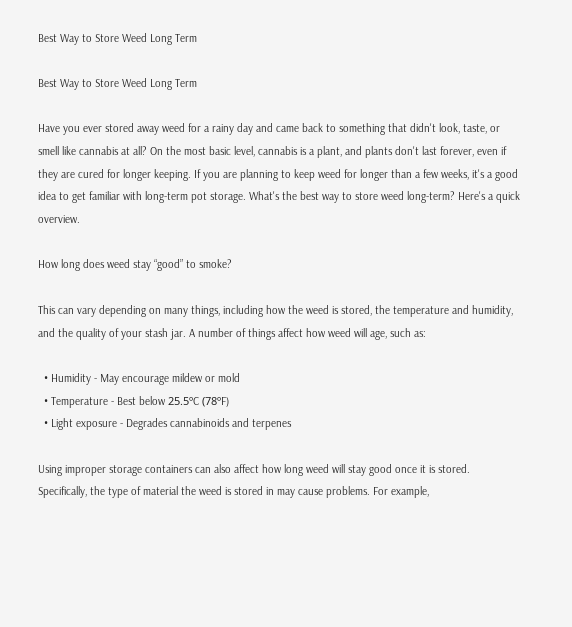Best Way to Store Weed Long Term

Best Way to Store Weed Long Term

Have you ever stored away weed for a rainy day and came back to something that didn't look, taste, or smell like cannabis at all? On the most basic level, cannabis is a plant, and plants don't last forever, even if they are cured for longer keeping. If you are planning to keep weed for longer than a few weeks, it's a good idea to get familiar with long-term pot storage. What's the best way to store weed long-term? Here's a quick overview.

How long does weed stay “good” to smoke?

This can vary depending on many things, including how the weed is stored, the temperature and humidity, and the quality of your stash jar. A number of things affect how weed will age, such as:

  • Humidity - May encourage mildew or mold
  • Temperature - Best below 25.5ºC (78ºF)
  • Light exposure - Degrades cannabinoids and terpenes

Using improper storage containers can also affect how long weed will stay good once it is stored. Specifically, the type of material the weed is stored in may cause problems. For example,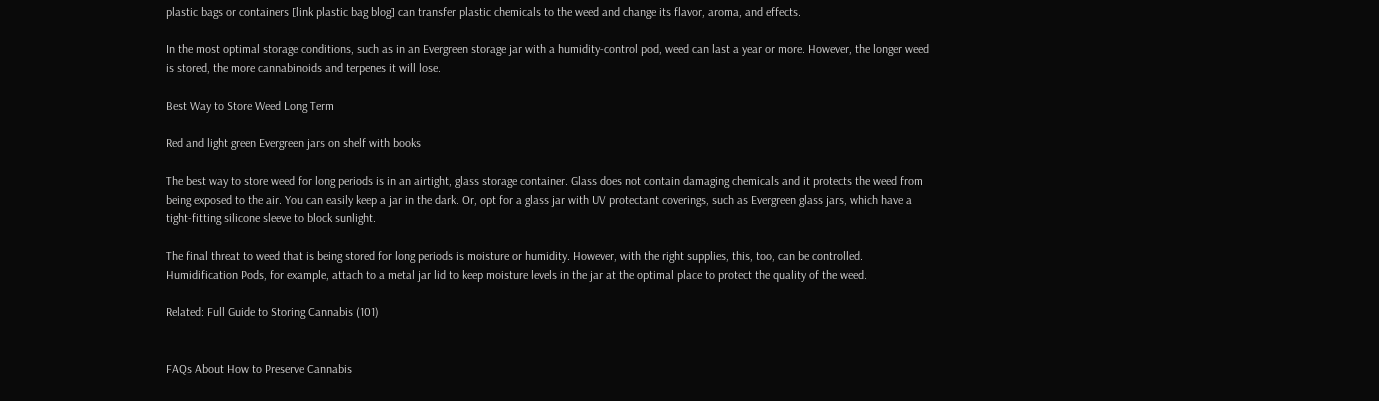plastic bags or containers [link plastic bag blog] can transfer plastic chemicals to the weed and change its flavor, aroma, and effects.

In the most optimal storage conditions, such as in an Evergreen storage jar with a humidity-control pod, weed can last a year or more. However, the longer weed is stored, the more cannabinoids and terpenes it will lose.

Best Way to Store Weed Long Term

Red and light green Evergreen jars on shelf with books

The best way to store weed for long periods is in an airtight, glass storage container. Glass does not contain damaging chemicals and it protects the weed from being exposed to the air. You can easily keep a jar in the dark. Or, opt for a glass jar with UV protectant coverings, such as Evergreen glass jars, which have a tight-fitting silicone sleeve to block sunlight.

The final threat to weed that is being stored for long periods is moisture or humidity. However, with the right supplies, this, too, can be controlled. Humidification Pods, for example, attach to a metal jar lid to keep moisture levels in the jar at the optimal place to protect the quality of the weed.

Related: Full Guide to Storing Cannabis (101)


FAQs About How to Preserve Cannabis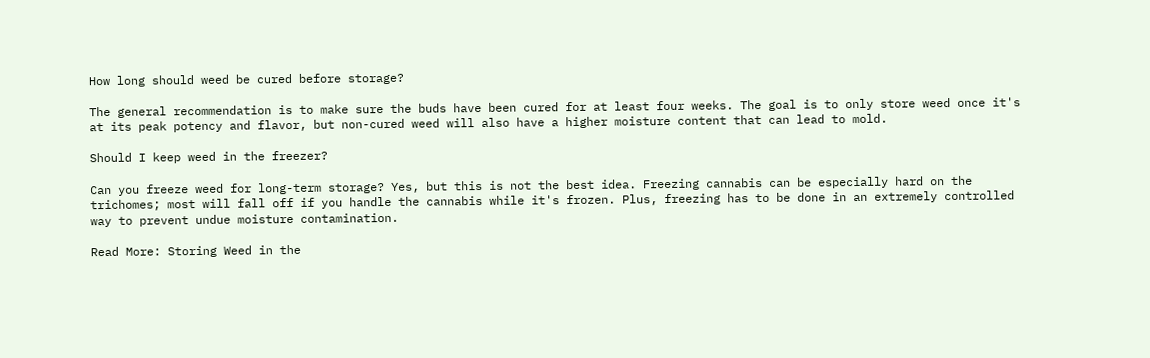How long should weed be cured before storage?

The general recommendation is to make sure the buds have been cured for at least four weeks. The goal is to only store weed once it's at its peak potency and flavor, but non-cured weed will also have a higher moisture content that can lead to mold.

Should I keep weed in the freezer?

Can you freeze weed for long-term storage? Yes, but this is not the best idea. Freezing cannabis can be especially hard on the trichomes; most will fall off if you handle the cannabis while it's frozen. Plus, freezing has to be done in an extremely controlled way to prevent undue moisture contamination.

Read More: Storing Weed in the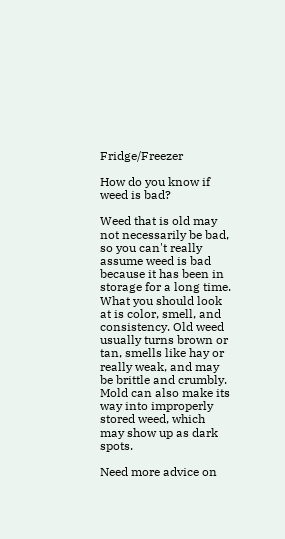Fridge/Freezer

How do you know if weed is bad?

Weed that is old may not necessarily be bad, so you can't really assume weed is bad because it has been in storage for a long time. What you should look at is color, smell, and consistency. Old weed usually turns brown or tan, smells like hay or really weak, and may be brittle and crumbly. Mold can also make its way into improperly stored weed, which may show up as dark spots.

Need more advice on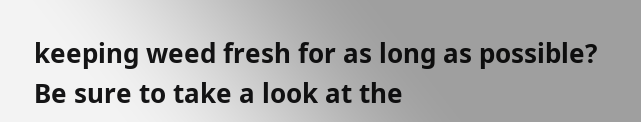keeping weed fresh for as long as possible? Be sure to take a look at the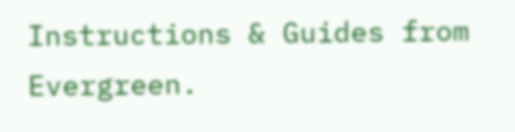Instructions & Guides from Evergreen.